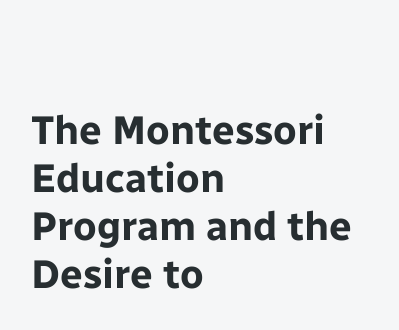The Montessori Education Program and the Desire to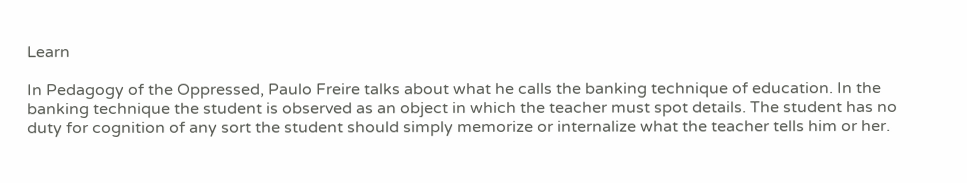Learn

In Pedagogy of the Oppressed, Paulo Freire talks about what he calls the banking technique of education. In the banking technique the student is observed as an object in which the teacher must spot details. The student has no duty for cognition of any sort the student should simply memorize or internalize what the teacher tells him or her.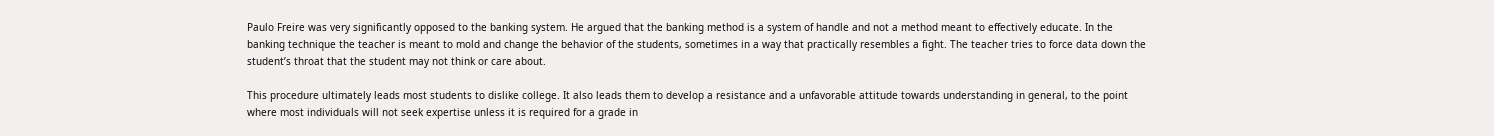Paulo Freire was very significantly opposed to the banking system. He argued that the banking method is a system of handle and not a method meant to effectively educate. In the banking technique the teacher is meant to mold and change the behavior of the students, sometimes in a way that practically resembles a fight. The teacher tries to force data down the student’s throat that the student may not think or care about.

This procedure ultimately leads most students to dislike college. It also leads them to develop a resistance and a unfavorable attitude towards understanding in general, to the point where most individuals will not seek expertise unless it is required for a grade in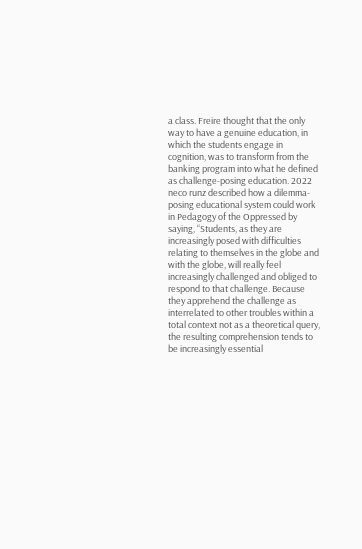a class. Freire thought that the only way to have a genuine education, in which the students engage in cognition, was to transform from the banking program into what he defined as challenge-posing education. 2022 neco runz described how a dilemma-posing educational system could work in Pedagogy of the Oppressed by saying, “Students, as they are increasingly posed with difficulties relating to themselves in the globe and with the globe, will really feel increasingly challenged and obliged to respond to that challenge. Because they apprehend the challenge as interrelated to other troubles within a total context not as a theoretical query, the resulting comprehension tends to be increasingly essential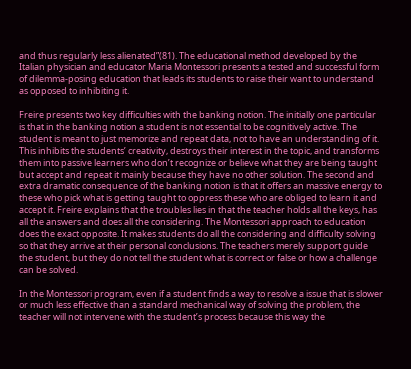and thus regularly less alienated”(81). The educational method developed by the Italian physician and educator Maria Montessori presents a tested and successful form of dilemma-posing education that leads its students to raise their want to understand as opposed to inhibiting it.

Freire presents two key difficulties with the banking notion. The initially one particular is that in the banking notion a student is not essential to be cognitively active. The student is meant to just memorize and repeat data, not to have an understanding of it. This inhibits the students’ creativity, destroys their interest in the topic, and transforms them into passive learners who don’t recognize or believe what they are being taught but accept and repeat it mainly because they have no other solution. The second and extra dramatic consequence of the banking notion is that it offers an massive energy to these who pick what is getting taught to oppress these who are obliged to learn it and accept it. Freire explains that the troubles lies in that the teacher holds all the keys, has all the answers and does all the considering. The Montessori approach to education does the exact opposite. It makes students do all the considering and difficulty solving so that they arrive at their personal conclusions. The teachers merely support guide the student, but they do not tell the student what is correct or false or how a challenge can be solved.

In the Montessori program, even if a student finds a way to resolve a issue that is slower or much less effective than a standard mechanical way of solving the problem, the teacher will not intervene with the student’s process because this way the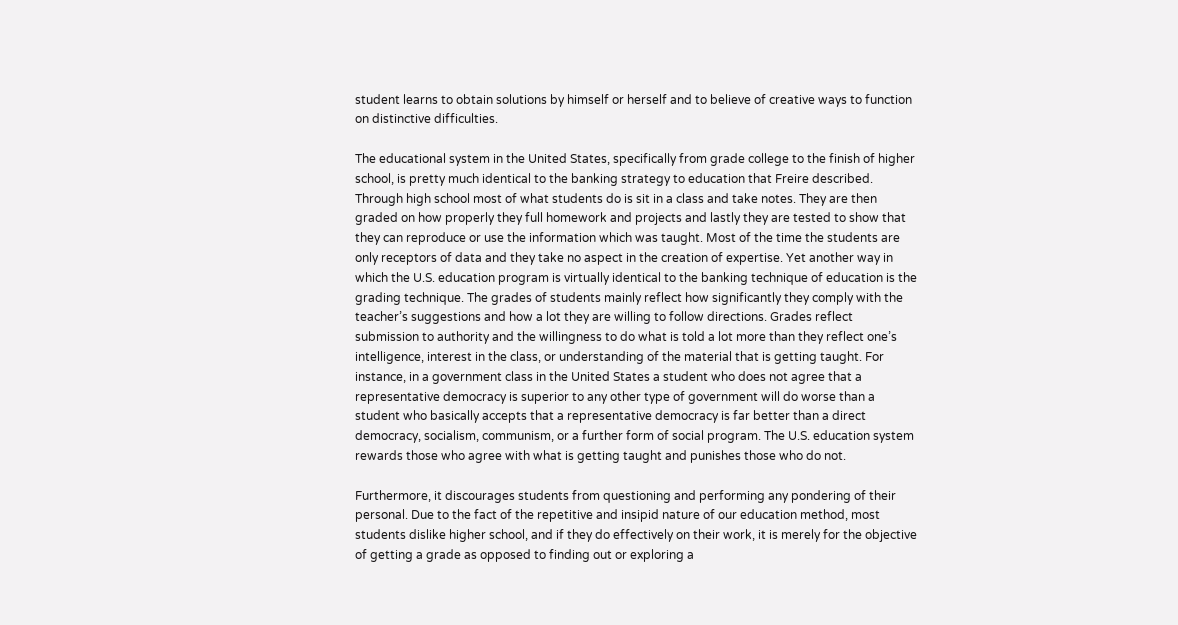student learns to obtain solutions by himself or herself and to believe of creative ways to function on distinctive difficulties.

The educational system in the United States, specifically from grade college to the finish of higher school, is pretty much identical to the banking strategy to education that Freire described. Through high school most of what students do is sit in a class and take notes. They are then graded on how properly they full homework and projects and lastly they are tested to show that they can reproduce or use the information which was taught. Most of the time the students are only receptors of data and they take no aspect in the creation of expertise. Yet another way in which the U.S. education program is virtually identical to the banking technique of education is the grading technique. The grades of students mainly reflect how significantly they comply with the teacher’s suggestions and how a lot they are willing to follow directions. Grades reflect submission to authority and the willingness to do what is told a lot more than they reflect one’s intelligence, interest in the class, or understanding of the material that is getting taught. For instance, in a government class in the United States a student who does not agree that a representative democracy is superior to any other type of government will do worse than a student who basically accepts that a representative democracy is far better than a direct democracy, socialism, communism, or a further form of social program. The U.S. education system rewards those who agree with what is getting taught and punishes those who do not.

Furthermore, it discourages students from questioning and performing any pondering of their personal. Due to the fact of the repetitive and insipid nature of our education method, most students dislike higher school, and if they do effectively on their work, it is merely for the objective of getting a grade as opposed to finding out or exploring a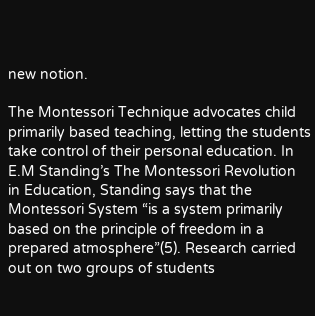new notion.

The Montessori Technique advocates child primarily based teaching, letting the students take control of their personal education. In E.M Standing’s The Montessori Revolution in Education, Standing says that the Montessori System “is a system primarily based on the principle of freedom in a prepared atmosphere”(5). Research carried out on two groups of students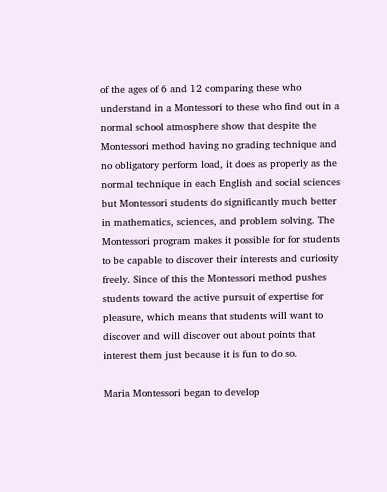of the ages of 6 and 12 comparing these who understand in a Montessori to these who find out in a normal school atmosphere show that despite the Montessori method having no grading technique and no obligatory perform load, it does as properly as the normal technique in each English and social sciences but Montessori students do significantly much better in mathematics, sciences, and problem solving. The Montessori program makes it possible for for students to be capable to discover their interests and curiosity freely. Since of this the Montessori method pushes students toward the active pursuit of expertise for pleasure, which means that students will want to discover and will discover out about points that interest them just because it is fun to do so.

Maria Montessori began to develop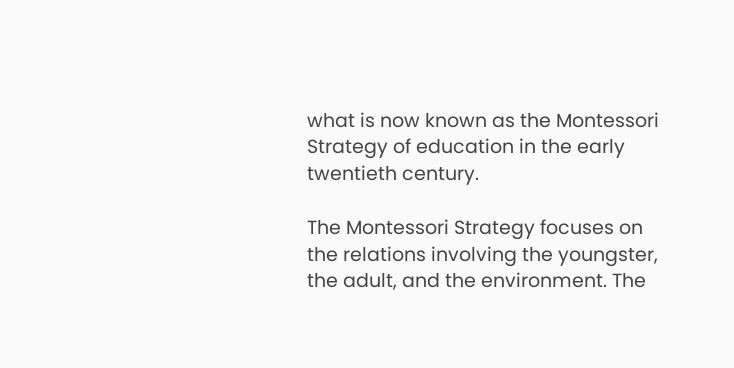what is now known as the Montessori Strategy of education in the early twentieth century.

The Montessori Strategy focuses on the relations involving the youngster, the adult, and the environment. The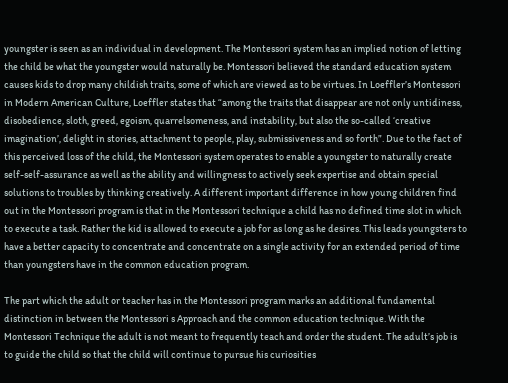youngster is seen as an individual in development. The Montessori system has an implied notion of letting the child be what the youngster would naturally be. Montessori believed the standard education system causes kids to drop many childish traits, some of which are viewed as to be virtues. In Loeffler’s Montessori in Modern American Culture, Loeffler states that “among the traits that disappear are not only untidiness, disobedience, sloth, greed, egoism, quarrelsomeness, and instability, but also the so-called ‘creative imagination’, delight in stories, attachment to people, play, submissiveness and so forth”. Due to the fact of this perceived loss of the child, the Montessori system operates to enable a youngster to naturally create self-self-assurance as well as the ability and willingness to actively seek expertise and obtain special solutions to troubles by thinking creatively. A different important difference in how young children find out in the Montessori program is that in the Montessori technique a child has no defined time slot in which to execute a task. Rather the kid is allowed to execute a job for as long as he desires. This leads youngsters to have a better capacity to concentrate and concentrate on a single activity for an extended period of time than youngsters have in the common education program.

The part which the adult or teacher has in the Montessori program marks an additional fundamental distinction in between the Montessori s Approach and the common education technique. With the Montessori Technique the adult is not meant to frequently teach and order the student. The adult’s job is to guide the child so that the child will continue to pursue his curiosities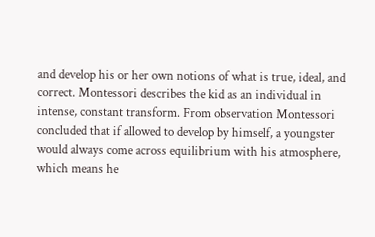and develop his or her own notions of what is true, ideal, and correct. Montessori describes the kid as an individual in intense, constant transform. From observation Montessori concluded that if allowed to develop by himself, a youngster would always come across equilibrium with his atmosphere, which means he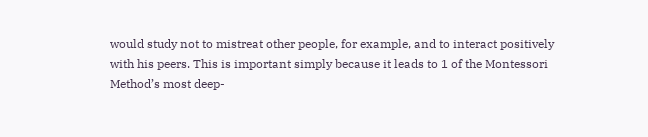would study not to mistreat other people, for example, and to interact positively with his peers. This is important simply because it leads to 1 of the Montessori Method’s most deep-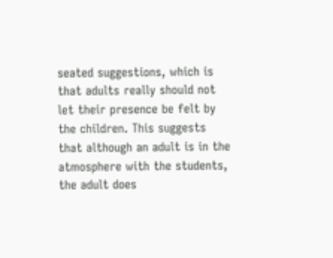seated suggestions, which is that adults really should not let their presence be felt by the children. This suggests that although an adult is in the atmosphere with the students, the adult does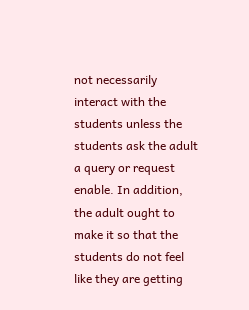not necessarily interact with the students unless the students ask the adult a query or request enable. In addition, the adult ought to make it so that the students do not feel like they are getting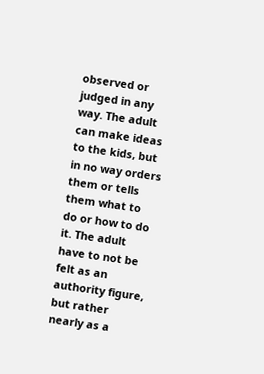observed or judged in any way. The adult can make ideas to the kids, but in no way orders them or tells them what to do or how to do it. The adult have to not be felt as an authority figure, but rather nearly as a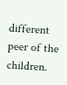different peer of the children.